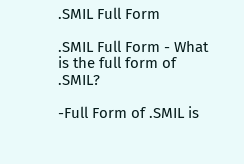.SMIL Full Form

.SMIL Full Form - What is the full form of .SMIL?

-Full Form of .SMIL is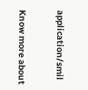application/smil

Know more about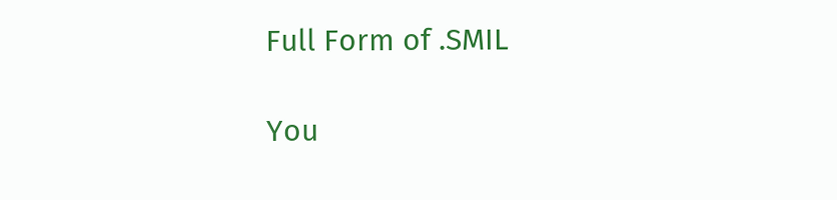Full Form of .SMIL

You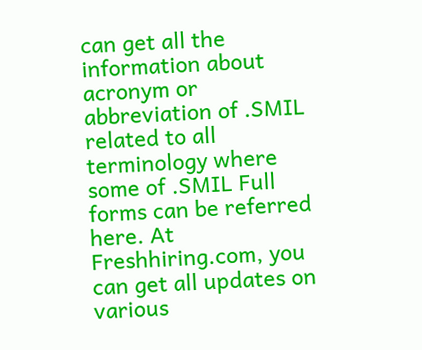can get all the information about acronym or abbreviation of .SMIL related to all terminology where some of .SMIL Full forms can be referred here. At Freshhiring.com, you can get all updates on various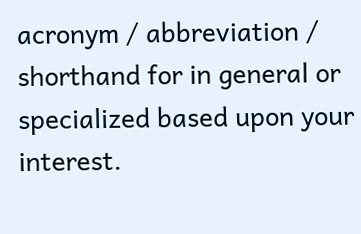acronym / abbreviation / shorthand for in general or specialized based upon your interest.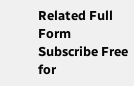Related Full Form
Subscribe Free for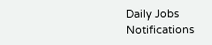Daily Jobs Notifications